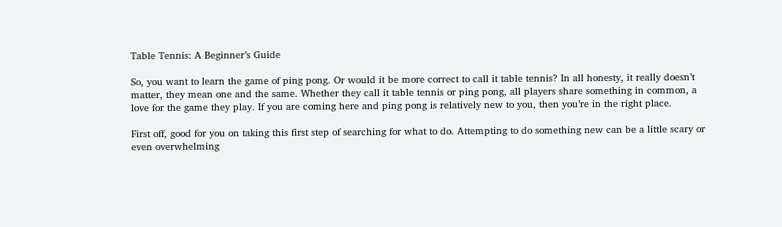Table Tennis: A Beginner’s Guide

So, you want to learn the game of ping pong. Or would it be more correct to call it table tennis? In all honesty, it really doesn’t matter, they mean one and the same. Whether they call it table tennis or ping pong, all players share something in common, a love for the game they play. If you are coming here and ping pong is relatively new to you, then you’re in the right place.

First off, good for you on taking this first step of searching for what to do. Attempting to do something new can be a little scary or even overwhelming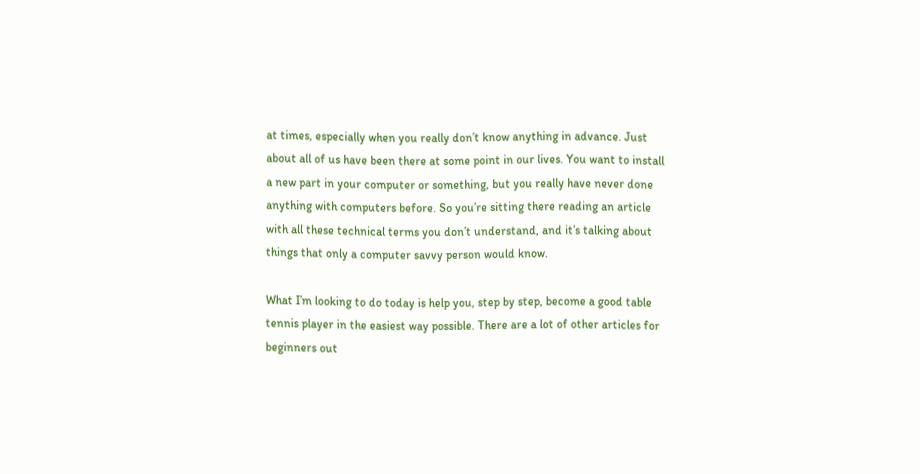at times, especially when you really don’t know anything in advance. Just about all of us have been there at some point in our lives. You want to install a new part in your computer or something, but you really have never done anything with computers before. So you’re sitting there reading an article with all these technical terms you don’t understand, and it’s talking about things that only a computer savvy person would know.

What I’m looking to do today is help you, step by step, become a good table tennis player in the easiest way possible. There are a lot of other articles for beginners out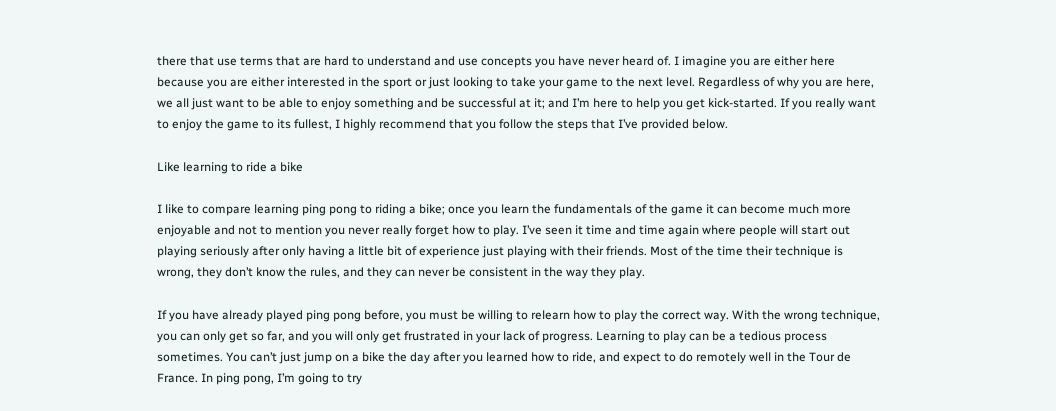there that use terms that are hard to understand and use concepts you have never heard of. I imagine you are either here because you are either interested in the sport or just looking to take your game to the next level. Regardless of why you are here, we all just want to be able to enjoy something and be successful at it; and I’m here to help you get kick-started. If you really want to enjoy the game to its fullest, I highly recommend that you follow the steps that I’ve provided below.

Like learning to ride a bike

I like to compare learning ping pong to riding a bike; once you learn the fundamentals of the game it can become much more enjoyable and not to mention you never really forget how to play. I’ve seen it time and time again where people will start out playing seriously after only having a little bit of experience just playing with their friends. Most of the time their technique is wrong, they don’t know the rules, and they can never be consistent in the way they play.

If you have already played ping pong before, you must be willing to relearn how to play the correct way. With the wrong technique, you can only get so far, and you will only get frustrated in your lack of progress. Learning to play can be a tedious process sometimes. You can’t just jump on a bike the day after you learned how to ride, and expect to do remotely well in the Tour de France. In ping pong, I’m going to try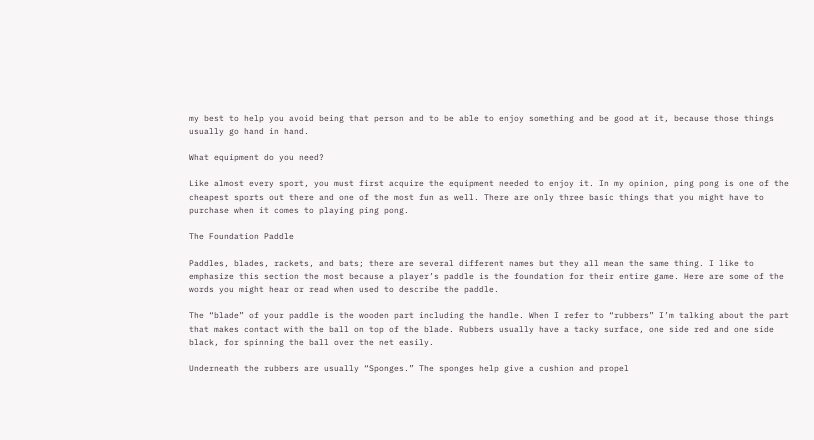my best to help you avoid being that person and to be able to enjoy something and be good at it, because those things usually go hand in hand.

What equipment do you need?

Like almost every sport, you must first acquire the equipment needed to enjoy it. In my opinion, ping pong is one of the cheapest sports out there and one of the most fun as well. There are only three basic things that you might have to purchase when it comes to playing ping pong.

The Foundation Paddle

Paddles, blades, rackets, and bats; there are several different names but they all mean the same thing. I like to emphasize this section the most because a player’s paddle is the foundation for their entire game. Here are some of the words you might hear or read when used to describe the paddle.

The “blade” of your paddle is the wooden part including the handle. When I refer to “rubbers” I’m talking about the part that makes contact with the ball on top of the blade. Rubbers usually have a tacky surface, one side red and one side black, for spinning the ball over the net easily.

Underneath the rubbers are usually “Sponges.” The sponges help give a cushion and propel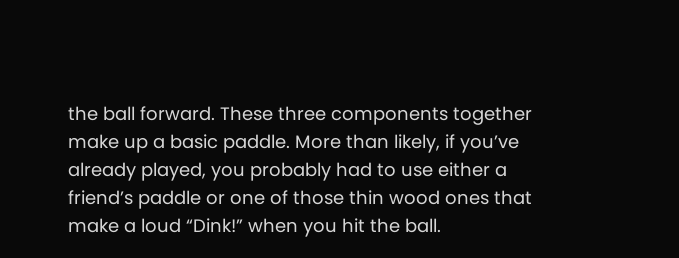the ball forward. These three components together make up a basic paddle. More than likely, if you’ve already played, you probably had to use either a friend’s paddle or one of those thin wood ones that make a loud “Dink!” when you hit the ball.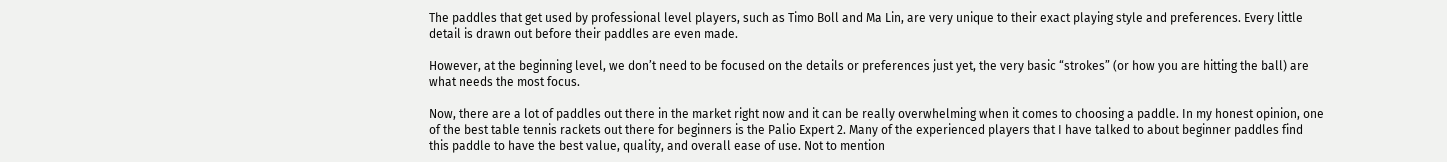The paddles that get used by professional level players, such as Timo Boll and Ma Lin, are very unique to their exact playing style and preferences. Every little detail is drawn out before their paddles are even made.

However, at the beginning level, we don’t need to be focused on the details or preferences just yet, the very basic “strokes” (or how you are hitting the ball) are what needs the most focus.

Now, there are a lot of paddles out there in the market right now and it can be really overwhelming when it comes to choosing a paddle. In my honest opinion, one of the best table tennis rackets out there for beginners is the Palio Expert 2. Many of the experienced players that I have talked to about beginner paddles find this paddle to have the best value, quality, and overall ease of use. Not to mention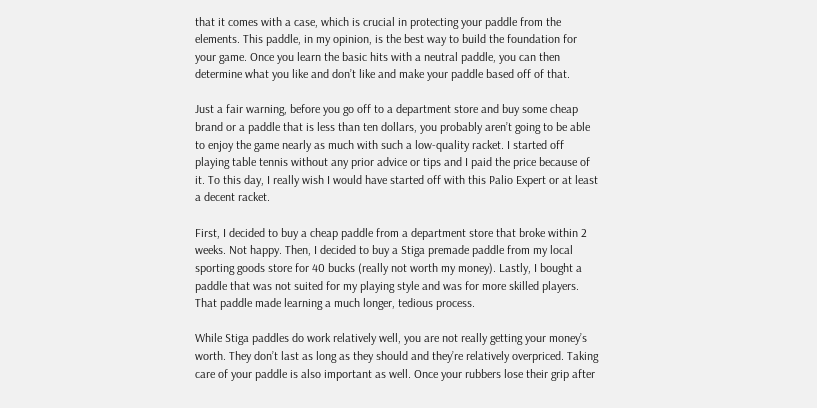that it comes with a case, which is crucial in protecting your paddle from the elements. This paddle, in my opinion, is the best way to build the foundation for your game. Once you learn the basic hits with a neutral paddle, you can then determine what you like and don’t like and make your paddle based off of that.

Just a fair warning, before you go off to a department store and buy some cheap brand or a paddle that is less than ten dollars, you probably aren’t going to be able to enjoy the game nearly as much with such a low-quality racket. I started off playing table tennis without any prior advice or tips and I paid the price because of it. To this day, I really wish I would have started off with this Palio Expert or at least a decent racket.

First, I decided to buy a cheap paddle from a department store that broke within 2 weeks. Not happy. Then, I decided to buy a Stiga premade paddle from my local sporting goods store for 40 bucks (really not worth my money). Lastly, I bought a paddle that was not suited for my playing style and was for more skilled players. That paddle made learning a much longer, tedious process.

While Stiga paddles do work relatively well, you are not really getting your money’s worth. They don’t last as long as they should and they’re relatively overpriced. Taking care of your paddle is also important as well. Once your rubbers lose their grip after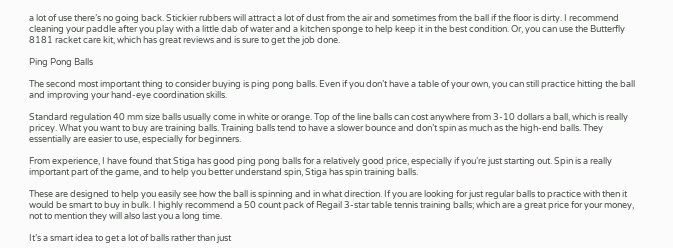a lot of use there’s no going back. Stickier rubbers will attract a lot of dust from the air and sometimes from the ball if the floor is dirty. I recommend cleaning your paddle after you play with a little dab of water and a kitchen sponge to help keep it in the best condition. Or, you can use the Butterfly 8181 racket care kit, which has great reviews and is sure to get the job done.

Ping Pong Balls

The second most important thing to consider buying is ping pong balls. Even if you don’t have a table of your own, you can still practice hitting the ball and improving your hand-eye coordination skills.

Standard regulation 40 mm size balls usually come in white or orange. Top of the line balls can cost anywhere from 3-10 dollars a ball, which is really pricey. What you want to buy are training balls. Training balls tend to have a slower bounce and don’t spin as much as the high-end balls. They essentially are easier to use, especially for beginners.

From experience, I have found that Stiga has good ping pong balls for a relatively good price, especially if you’re just starting out. Spin is a really important part of the game, and to help you better understand spin, Stiga has spin training balls.

These are designed to help you easily see how the ball is spinning and in what direction. If you are looking for just regular balls to practice with then it would be smart to buy in bulk. I highly recommend a 50 count pack of Regail 3-star table tennis training balls; which are a great price for your money, not to mention they will also last you a long time.

It’s a smart idea to get a lot of balls rather than just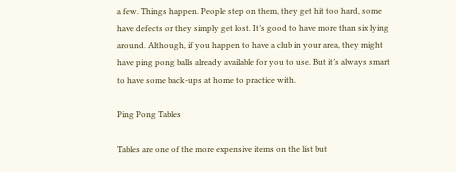a few. Things happen. People step on them, they get hit too hard, some have defects or they simply get lost. It’s good to have more than six lying around. Although, if you happen to have a club in your area, they might have ping pong balls already available for you to use. But it’s always smart to have some back-ups at home to practice with.

Ping Pong Tables

Tables are one of the more expensive items on the list but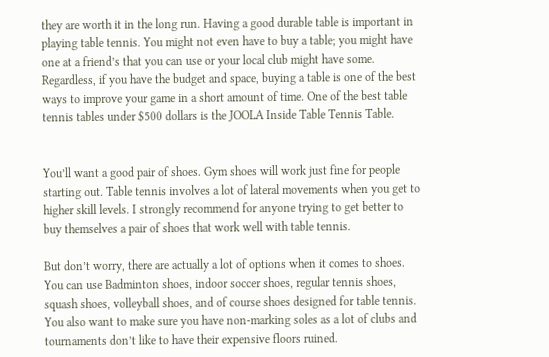they are worth it in the long run. Having a good durable table is important in playing table tennis. You might not even have to buy a table; you might have one at a friend’s that you can use or your local club might have some. Regardless, if you have the budget and space, buying a table is one of the best ways to improve your game in a short amount of time. One of the best table tennis tables under $500 dollars is the JOOLA Inside Table Tennis Table.


You’ll want a good pair of shoes. Gym shoes will work just fine for people starting out. Table tennis involves a lot of lateral movements when you get to higher skill levels. I strongly recommend for anyone trying to get better to buy themselves a pair of shoes that work well with table tennis.

But don’t worry, there are actually a lot of options when it comes to shoes. You can use Badminton shoes, indoor soccer shoes, regular tennis shoes, squash shoes, volleyball shoes, and of course shoes designed for table tennis. You also want to make sure you have non-marking soles as a lot of clubs and tournaments don’t like to have their expensive floors ruined.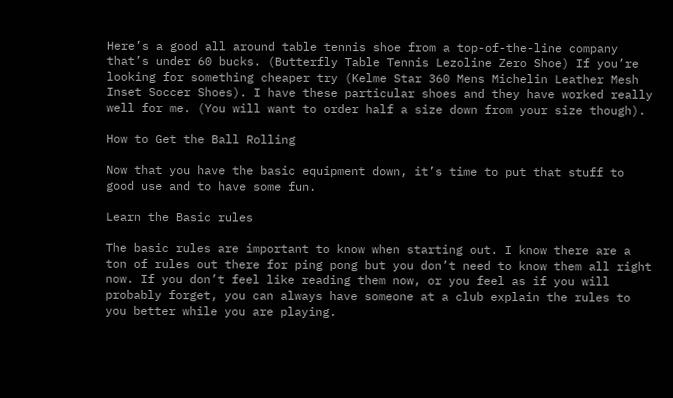Here’s a good all around table tennis shoe from a top-of-the-line company that’s under 60 bucks. (Butterfly Table Tennis Lezoline Zero Shoe) If you’re looking for something cheaper try (Kelme Star 360 Mens Michelin Leather Mesh Inset Soccer Shoes). I have these particular shoes and they have worked really well for me. (You will want to order half a size down from your size though).

How to Get the Ball Rolling

Now that you have the basic equipment down, it’s time to put that stuff to good use and to have some fun.

Learn the Basic rules

The basic rules are important to know when starting out. I know there are a ton of rules out there for ping pong but you don’t need to know them all right now. If you don’t feel like reading them now, or you feel as if you will probably forget, you can always have someone at a club explain the rules to you better while you are playing.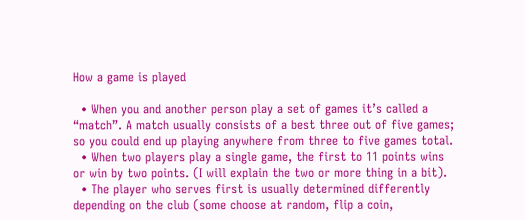How a game is played

  • When you and another person play a set of games it’s called a “match”. A match usually consists of a best three out of five games; so you could end up playing anywhere from three to five games total.
  • When two players play a single game, the first to 11 points wins or win by two points. (I will explain the two or more thing in a bit).
  • The player who serves first is usually determined differently depending on the club (some choose at random, flip a coin,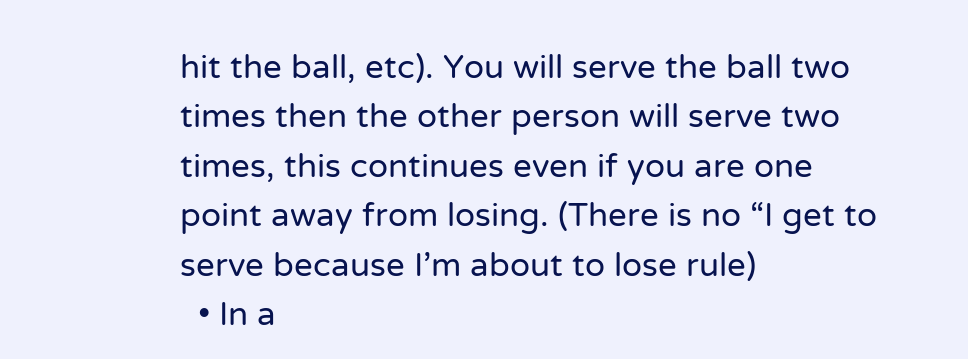hit the ball, etc). You will serve the ball two times then the other person will serve two times, this continues even if you are one point away from losing. (There is no “I get to serve because I’m about to lose rule)
  • In a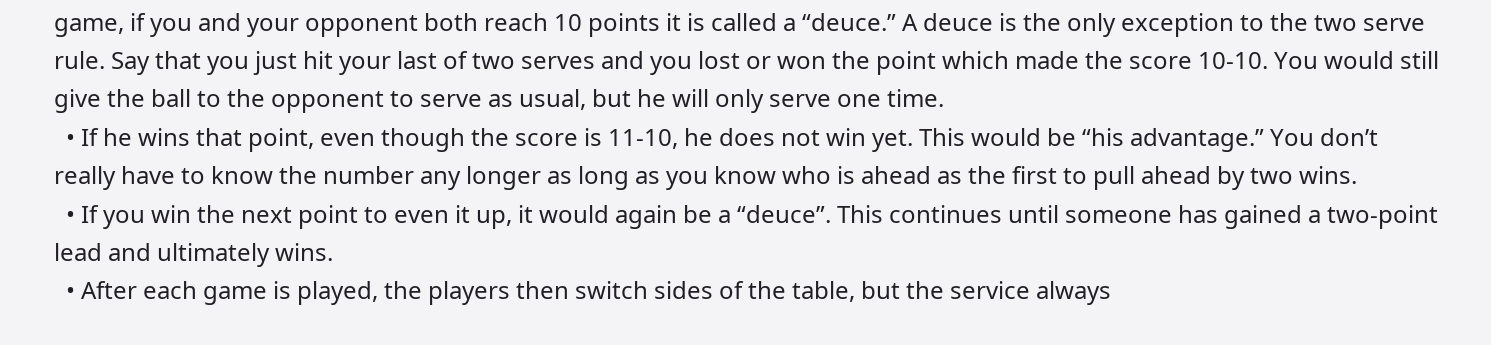game, if you and your opponent both reach 10 points it is called a “deuce.” A deuce is the only exception to the two serve rule. Say that you just hit your last of two serves and you lost or won the point which made the score 10-10. You would still give the ball to the opponent to serve as usual, but he will only serve one time.
  • If he wins that point, even though the score is 11-10, he does not win yet. This would be “his advantage.” You don’t really have to know the number any longer as long as you know who is ahead as the first to pull ahead by two wins.
  • If you win the next point to even it up, it would again be a “deuce”. This continues until someone has gained a two-point lead and ultimately wins.
  • After each game is played, the players then switch sides of the table, but the service always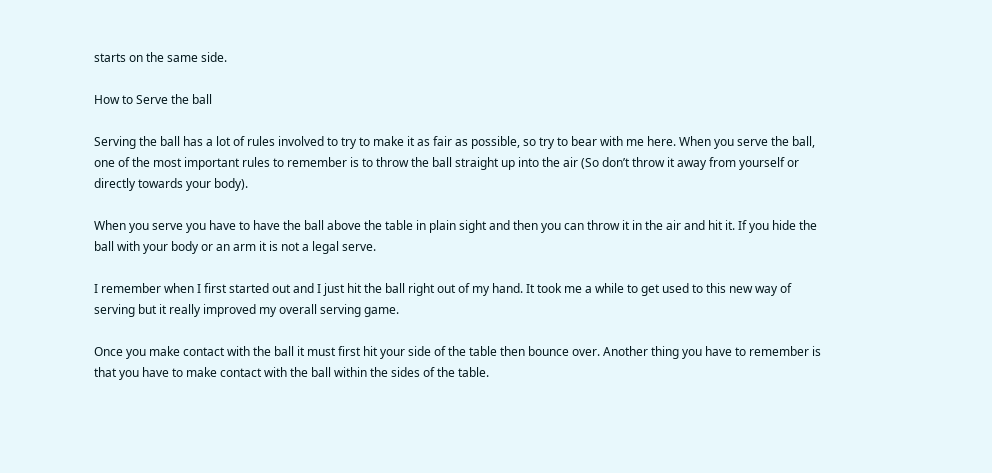starts on the same side.

How to Serve the ball

Serving the ball has a lot of rules involved to try to make it as fair as possible, so try to bear with me here. When you serve the ball, one of the most important rules to remember is to throw the ball straight up into the air (So don’t throw it away from yourself or directly towards your body).

When you serve you have to have the ball above the table in plain sight and then you can throw it in the air and hit it. If you hide the ball with your body or an arm it is not a legal serve.

I remember when I first started out and I just hit the ball right out of my hand. It took me a while to get used to this new way of serving but it really improved my overall serving game.

Once you make contact with the ball it must first hit your side of the table then bounce over. Another thing you have to remember is that you have to make contact with the ball within the sides of the table.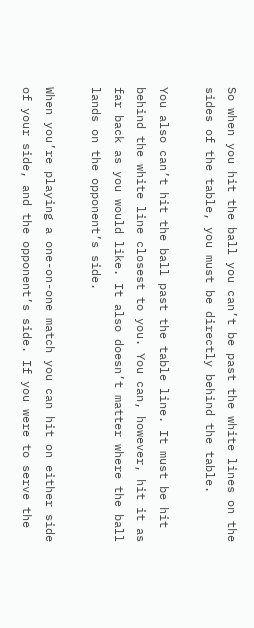So when you hit the ball you can’t be past the white lines on the sides of the table, you must be directly behind the table.

You also can’t hit the ball past the table line. It must be hit behind the white line closest to you. You can, however, hit it as far back as you would like. It also doesn’t matter where the ball lands on the opponent’s side.

When you’re playing a one-on-one match you can hit on either side of your side, and the opponent’s side. If you were to serve the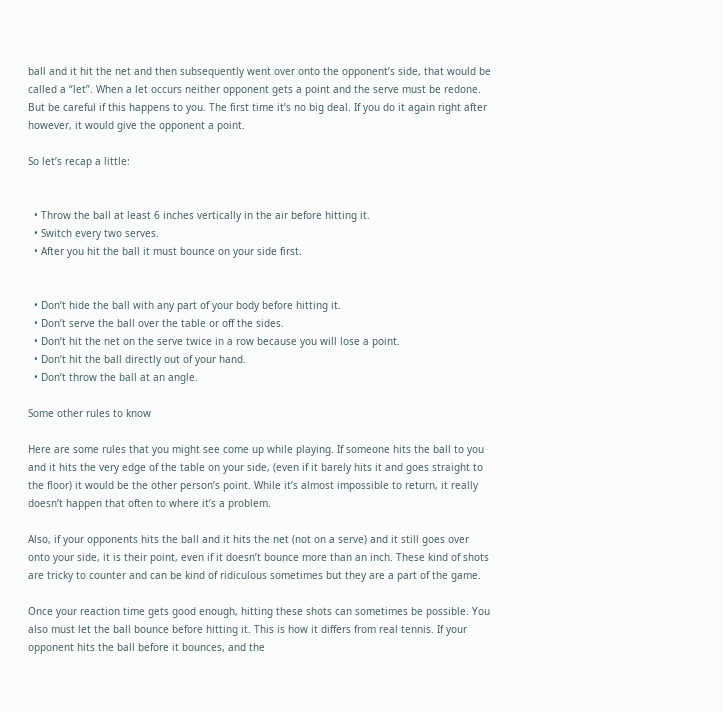ball and it hit the net and then subsequently went over onto the opponent’s side, that would be called a “let”. When a let occurs neither opponent gets a point and the serve must be redone. But be careful if this happens to you. The first time it’s no big deal. If you do it again right after however, it would give the opponent a point.

So let’s recap a little:


  • Throw the ball at least 6 inches vertically in the air before hitting it.
  • Switch every two serves.
  • After you hit the ball it must bounce on your side first.


  • Don’t hide the ball with any part of your body before hitting it.
  • Don’t serve the ball over the table or off the sides.
  • Don’t hit the net on the serve twice in a row because you will lose a point.
  • Don’t hit the ball directly out of your hand.
  • Don’t throw the ball at an angle.

Some other rules to know

Here are some rules that you might see come up while playing. If someone hits the ball to you and it hits the very edge of the table on your side, (even if it barely hits it and goes straight to the floor) it would be the other person’s point. While it’s almost impossible to return, it really doesn’t happen that often to where it’s a problem.

Also, if your opponents hits the ball and it hits the net (not on a serve) and it still goes over onto your side, it is their point, even if it doesn’t bounce more than an inch. These kind of shots are tricky to counter and can be kind of ridiculous sometimes but they are a part of the game.

Once your reaction time gets good enough, hitting these shots can sometimes be possible. You also must let the ball bounce before hitting it. This is how it differs from real tennis. If your opponent hits the ball before it bounces, and the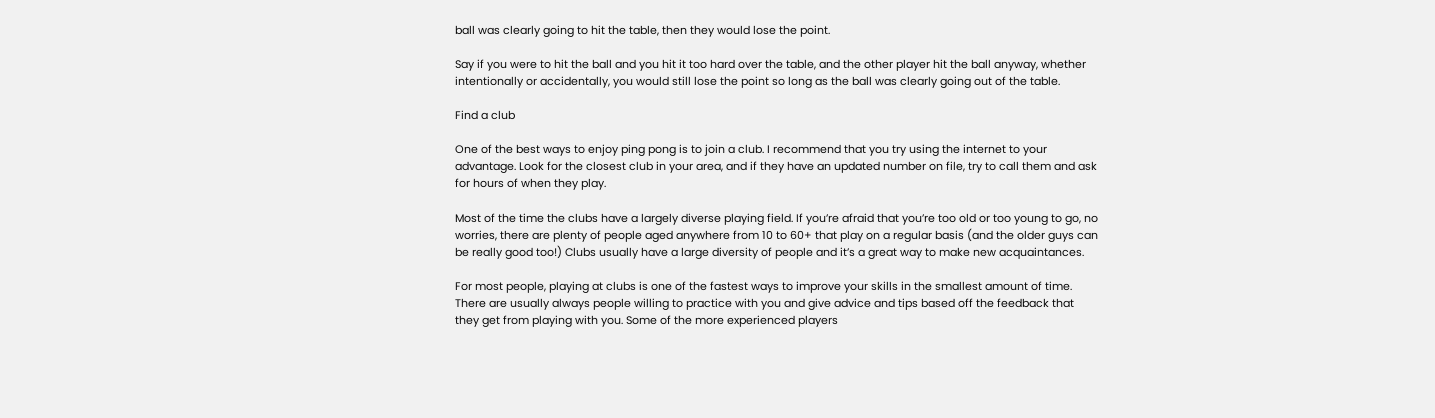ball was clearly going to hit the table, then they would lose the point.

Say if you were to hit the ball and you hit it too hard over the table, and the other player hit the ball anyway, whether intentionally or accidentally, you would still lose the point so long as the ball was clearly going out of the table.

Find a club

One of the best ways to enjoy ping pong is to join a club. I recommend that you try using the internet to your advantage. Look for the closest club in your area, and if they have an updated number on file, try to call them and ask for hours of when they play.

Most of the time the clubs have a largely diverse playing field. If you’re afraid that you’re too old or too young to go, no worries, there are plenty of people aged anywhere from 10 to 60+ that play on a regular basis (and the older guys can be really good too!) Clubs usually have a large diversity of people and it’s a great way to make new acquaintances.

For most people, playing at clubs is one of the fastest ways to improve your skills in the smallest amount of time. There are usually always people willing to practice with you and give advice and tips based off the feedback that they get from playing with you. Some of the more experienced players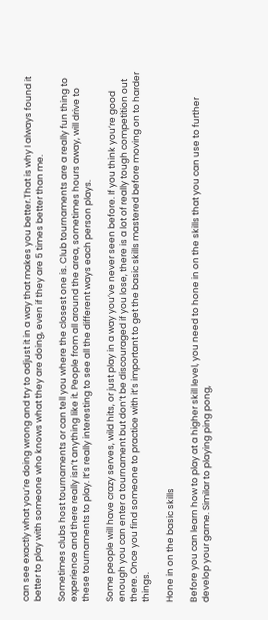can see exactly what you’re doing wrong and try to adjust it in a way that makes you better.That is why I always found it better to play with someone who knows what they are doing, even if they are 5 times better than me.

Sometimes clubs host tournaments or can tell you where the closest one is. Club tournaments are a really fun thing to experience and there really isn’t anything like it. People from all around the area, sometimes hours away, will drive to these tournaments to play. It’s really interesting to see all the different ways each person plays.

Some people will have crazy serves, wild hits, or just play in a way you’ve never seen before. If you think you’re good enough you can enter a tournament but don’t be discouraged if you lose, there is a lot of really tough competition out there. Once you find someone to practice with it’s important to get the basic skills mastered before moving on to harder things.

Hone in on the basic skills

Before you can learn how to play at a higher skill level, you need to hone in on the skills that you can use to further develop your game. Similar to playing ping pong,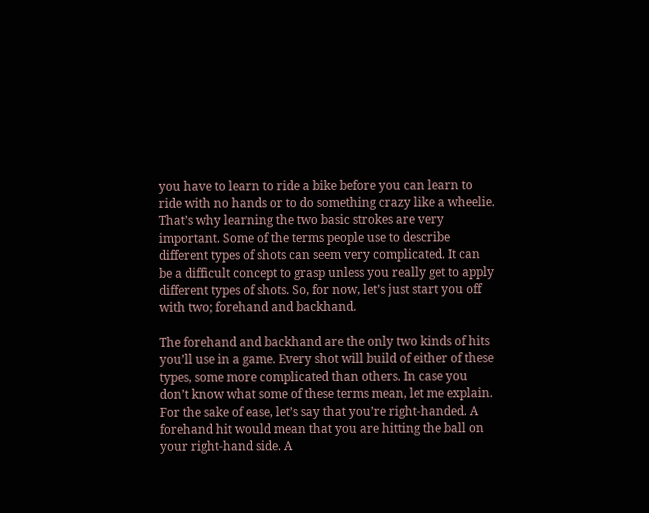you have to learn to ride a bike before you can learn to ride with no hands or to do something crazy like a wheelie. That’s why learning the two basic strokes are very important. Some of the terms people use to describe different types of shots can seem very complicated. It can be a difficult concept to grasp unless you really get to apply different types of shots. So, for now, let’s just start you off with two; forehand and backhand.

The forehand and backhand are the only two kinds of hits you’ll use in a game. Every shot will build of either of these types, some more complicated than others. In case you don’t know what some of these terms mean, let me explain. For the sake of ease, let’s say that you’re right-handed. A forehand hit would mean that you are hitting the ball on your right-hand side. A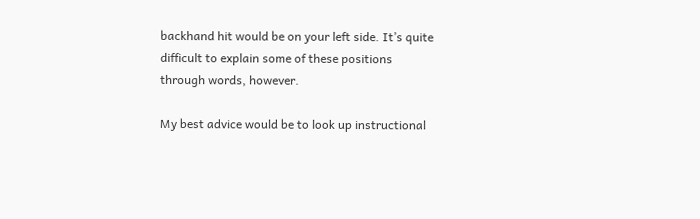backhand hit would be on your left side. It’s quite difficult to explain some of these positions through words, however.

My best advice would be to look up instructional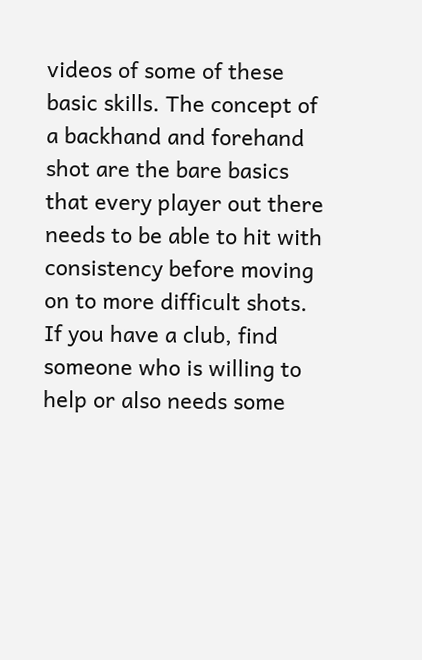videos of some of these basic skills. The concept of a backhand and forehand shot are the bare basics that every player out there needs to be able to hit with consistency before moving on to more difficult shots. If you have a club, find someone who is willing to help or also needs some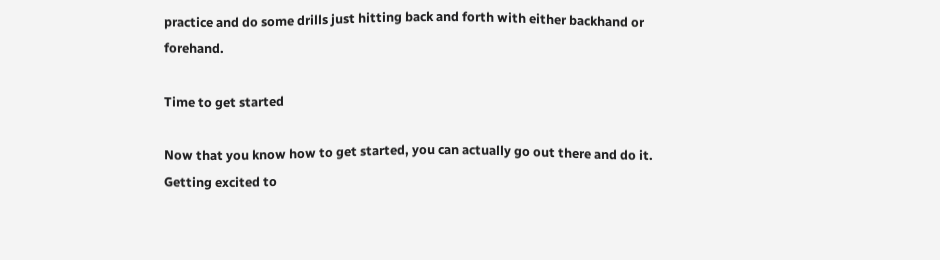practice and do some drills just hitting back and forth with either backhand or forehand.

Time to get started

Now that you know how to get started, you can actually go out there and do it. Getting excited to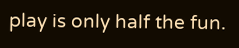play is only half the fun.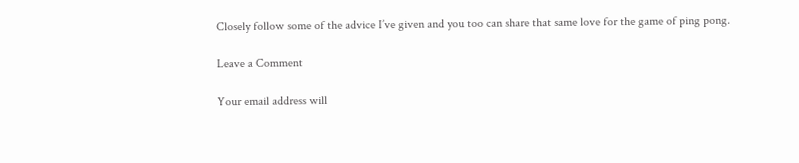Closely follow some of the advice I’ve given and you too can share that same love for the game of ping pong.

Leave a Comment

Your email address will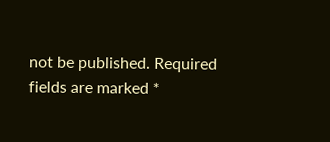not be published. Required fields are marked *